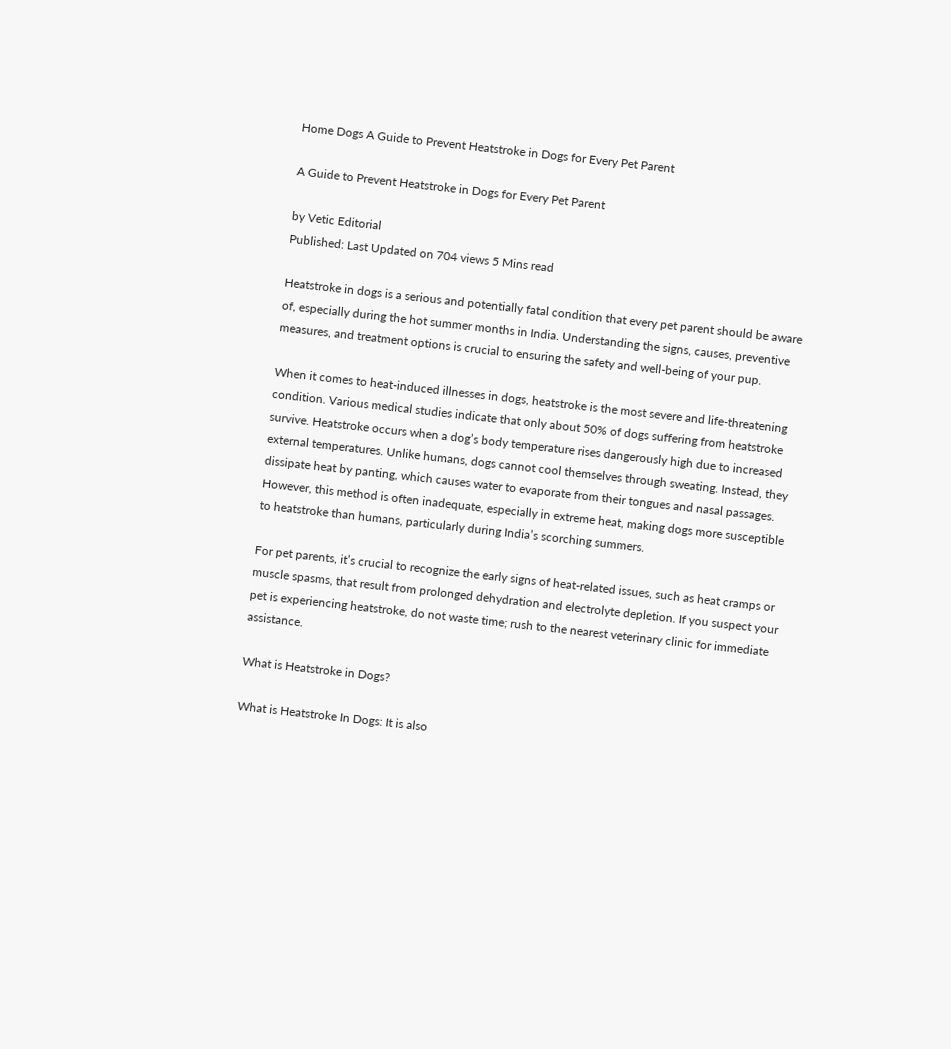Home Dogs A Guide to Prevent Heatstroke in Dogs for Every Pet Parent

A Guide to Prevent Heatstroke in Dogs for Every Pet Parent

by Vetic Editorial
Published: Last Updated on 704 views 5 Mins read

Heatstroke in dogs is a serious and potentially fatal condition that every pet parent should be aware of, especially during the hot summer months in India. Understanding the signs, causes, preventive measures, and treatment options is crucial to ensuring the safety and well-being of your pup.

When it comes to heat-induced illnesses in dogs, heatstroke is the most severe and life-threatening condition. Various medical studies indicate that only about 50% of dogs suffering from heatstroke survive. Heatstroke occurs when a dog’s body temperature rises dangerously high due to increased external temperatures. Unlike humans, dogs cannot cool themselves through sweating. Instead, they dissipate heat by panting, which causes water to evaporate from their tongues and nasal passages. However, this method is often inadequate, especially in extreme heat, making dogs more susceptible to heatstroke than humans, particularly during India’s scorching summers.

For pet parents, it’s crucial to recognize the early signs of heat-related issues, such as heat cramps or muscle spasms, that result from prolonged dehydration and electrolyte depletion. If you suspect your pet is experiencing heatstroke, do not waste time; rush to the nearest veterinary clinic for immediate assistance.

What is Heatstroke in Dogs?

What is Heatstroke In Dogs: It is also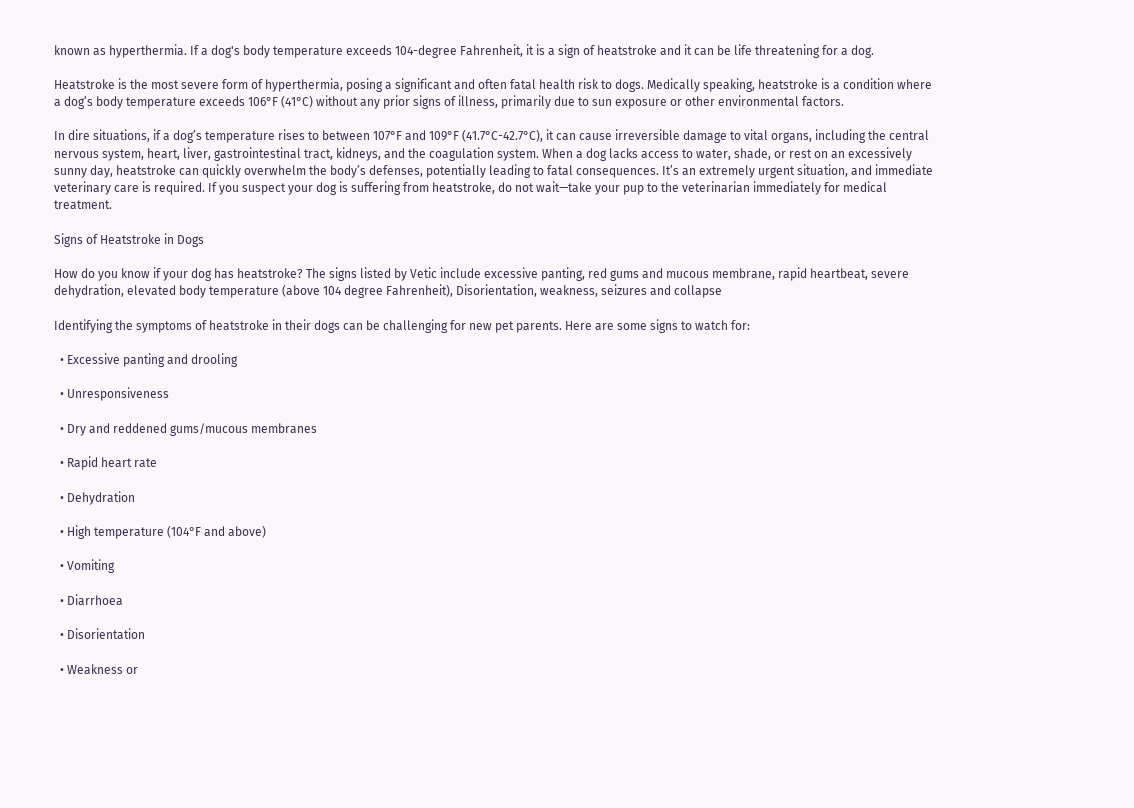known as hyperthermia. If a dog's body temperature exceeds 104-degree Fahrenheit, it is a sign of heatstroke and it can be life threatening for a dog.

Heatstroke is the most severe form of hyperthermia, posing a significant and often fatal health risk to dogs. Medically speaking, heatstroke is a condition where a dog’s body temperature exceeds 106°F (41°C) without any prior signs of illness, primarily due to sun exposure or other environmental factors.

In dire situations, if a dog’s temperature rises to between 107°F and 109°F (41.7°C-42.7°C), it can cause irreversible damage to vital organs, including the central nervous system, heart, liver, gastrointestinal tract, kidneys, and the coagulation system. When a dog lacks access to water, shade, or rest on an excessively sunny day, heatstroke can quickly overwhelm the body’s defenses, potentially leading to fatal consequences. It’s an extremely urgent situation, and immediate veterinary care is required. If you suspect your dog is suffering from heatstroke, do not wait—take your pup to the veterinarian immediately for medical treatment.

Signs of Heatstroke in Dogs

How do you know if your dog has heatstroke? The signs listed by Vetic include excessive panting, red gums and mucous membrane, rapid heartbeat, severe dehydration, elevated body temperature (above 104 degree Fahrenheit), Disorientation, weakness, seizures and collapse

Identifying the symptoms of heatstroke in their dogs can be challenging for new pet parents. Here are some signs to watch for:

  • Excessive panting and drooling

  • Unresponsiveness

  • Dry and reddened gums/mucous membranes

  • Rapid heart rate

  • Dehydration

  • High temperature (104°F and above)

  • Vomiting

  • Diarrhoea

  • Disorientation

  • Weakness or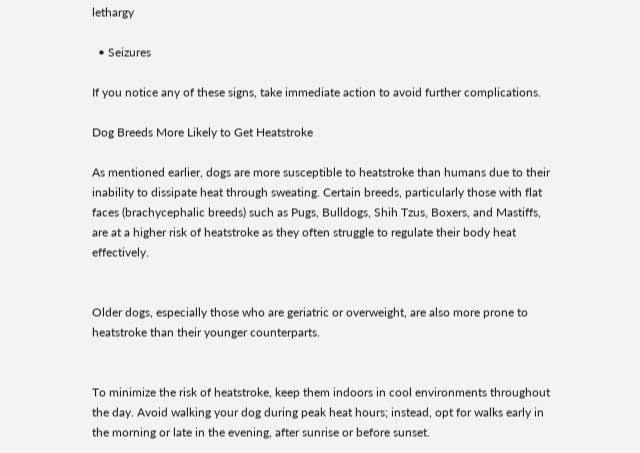lethargy

  • Seizures

If you notice any of these signs, take immediate action to avoid further complications.

Dog Breeds More Likely to Get Heatstroke

As mentioned earlier, dogs are more susceptible to heatstroke than humans due to their inability to dissipate heat through sweating. Certain breeds, particularly those with flat faces (brachycephalic breeds) such as Pugs, Bulldogs, Shih Tzus, Boxers, and Mastiffs, are at a higher risk of heatstroke as they often struggle to regulate their body heat effectively.


Older dogs, especially those who are geriatric or overweight, are also more prone to heatstroke than their younger counterparts.


To minimize the risk of heatstroke, keep them indoors in cool environments throughout the day. Avoid walking your dog during peak heat hours; instead, opt for walks early in the morning or late in the evening, after sunrise or before sunset.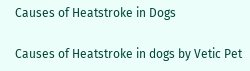Causes of Heatstroke in Dogs

Causes of Heatstroke in dogs by Vetic Pet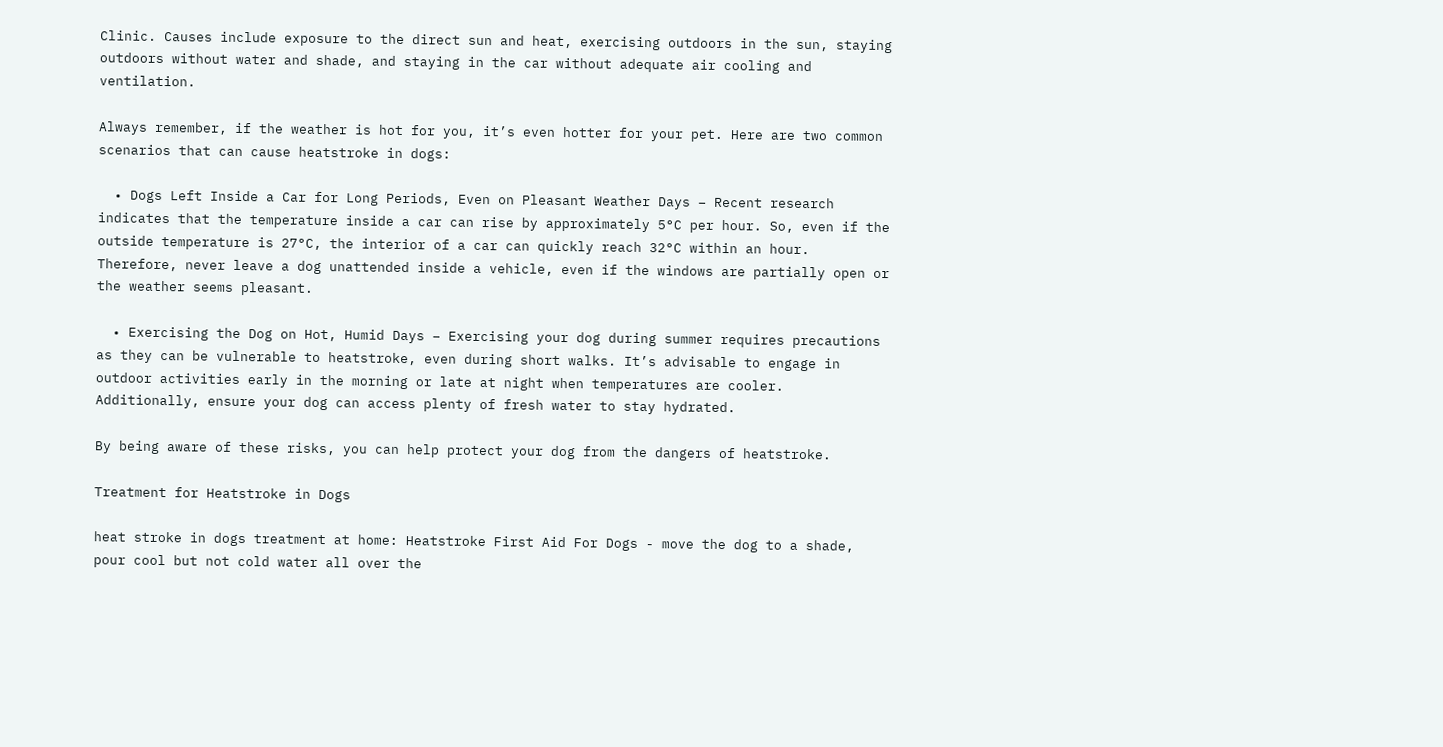Clinic. Causes include exposure to the direct sun and heat, exercising outdoors in the sun, staying outdoors without water and shade, and staying in the car without adequate air cooling and ventilation.

Always remember, if the weather is hot for you, it’s even hotter for your pet. Here are two common scenarios that can cause heatstroke in dogs:

  • Dogs Left Inside a Car for Long Periods, Even on Pleasant Weather Days – Recent research indicates that the temperature inside a car can rise by approximately 5°C per hour. So, even if the outside temperature is 27°C, the interior of a car can quickly reach 32°C within an hour. Therefore, never leave a dog unattended inside a vehicle, even if the windows are partially open or the weather seems pleasant.

  • Exercising the Dog on Hot, Humid Days – Exercising your dog during summer requires precautions as they can be vulnerable to heatstroke, even during short walks. It’s advisable to engage in outdoor activities early in the morning or late at night when temperatures are cooler. Additionally, ensure your dog can access plenty of fresh water to stay hydrated.

By being aware of these risks, you can help protect your dog from the dangers of heatstroke.

Treatment for Heatstroke in Dogs

heat stroke in dogs treatment at home: Heatstroke First Aid For Dogs - move the dog to a shade, pour cool but not cold water all over the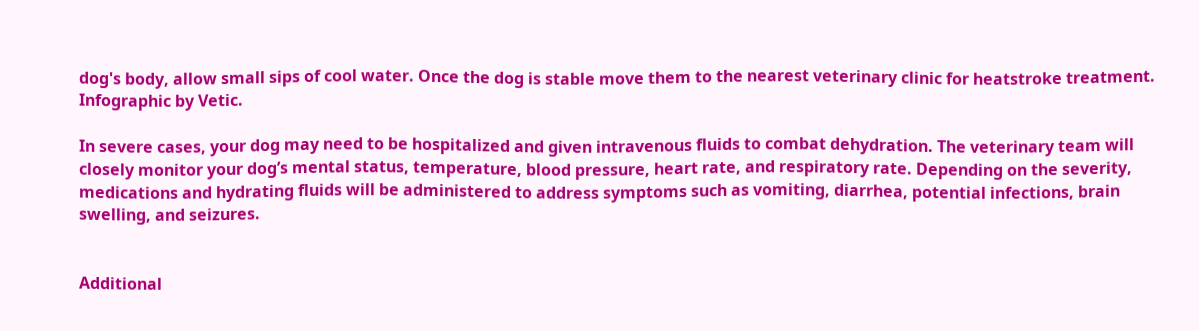dog's body, allow small sips of cool water. Once the dog is stable move them to the nearest veterinary clinic for heatstroke treatment. Infographic by Vetic.

In severe cases, your dog may need to be hospitalized and given intravenous fluids to combat dehydration. The veterinary team will closely monitor your dog’s mental status, temperature, blood pressure, heart rate, and respiratory rate. Depending on the severity, medications and hydrating fluids will be administered to address symptoms such as vomiting, diarrhea, potential infections, brain swelling, and seizures.


Additional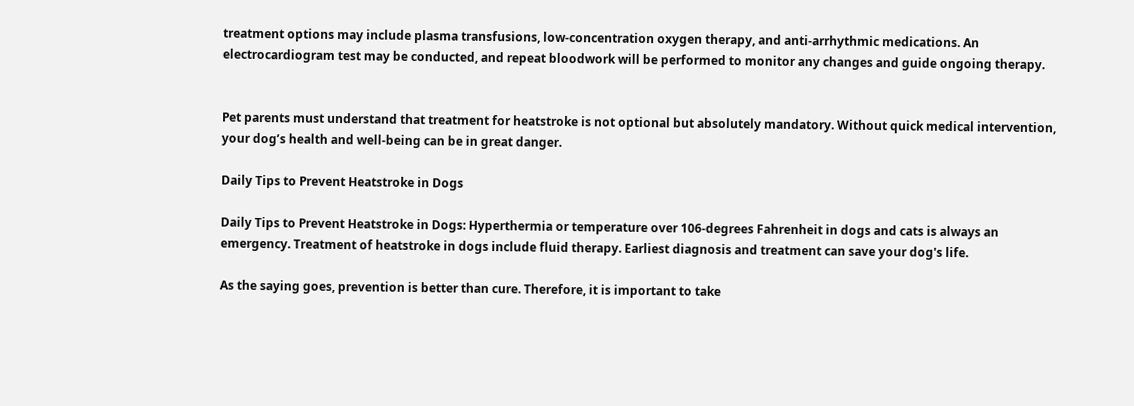treatment options may include plasma transfusions, low-concentration oxygen therapy, and anti-arrhythmic medications. An electrocardiogram test may be conducted, and repeat bloodwork will be performed to monitor any changes and guide ongoing therapy.


Pet parents must understand that treatment for heatstroke is not optional but absolutely mandatory. Without quick medical intervention, your dog’s health and well-being can be in great danger.

Daily Tips to Prevent Heatstroke in Dogs

Daily Tips to Prevent Heatstroke in Dogs: Hyperthermia or temperature over 106-degrees Fahrenheit in dogs and cats is always an emergency. Treatment of heatstroke in dogs include fluid therapy. Earliest diagnosis and treatment can save your dog's life.

As the saying goes, prevention is better than cure. Therefore, it is important to take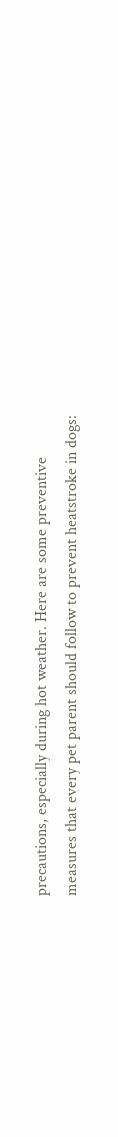precautions, especially during hot weather. Here are some preventive measures that every pet parent should follow to prevent heatstroke in dogs: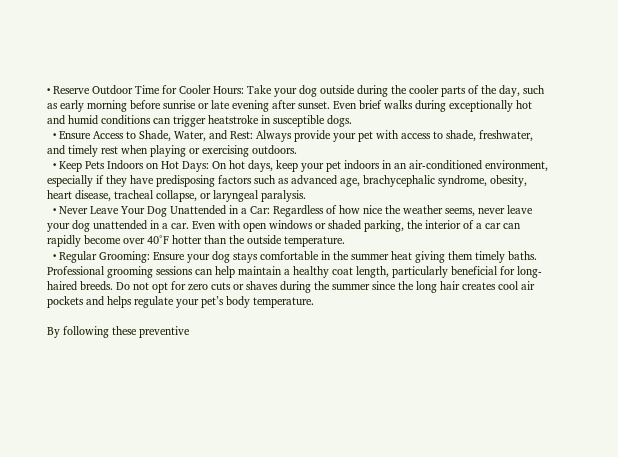• Reserve Outdoor Time for Cooler Hours: Take your dog outside during the cooler parts of the day, such as early morning before sunrise or late evening after sunset. Even brief walks during exceptionally hot and humid conditions can trigger heatstroke in susceptible dogs.
  • Ensure Access to Shade, Water, and Rest: Always provide your pet with access to shade, freshwater, and timely rest when playing or exercising outdoors.
  • Keep Pets Indoors on Hot Days: On hot days, keep your pet indoors in an air-conditioned environment, especially if they have predisposing factors such as advanced age, brachycephalic syndrome, obesity, heart disease, tracheal collapse, or laryngeal paralysis.
  • Never Leave Your Dog Unattended in a Car: Regardless of how nice the weather seems, never leave your dog unattended in a car. Even with open windows or shaded parking, the interior of a car can rapidly become over 40°F hotter than the outside temperature.
  • Regular Grooming: Ensure your dog stays comfortable in the summer heat giving them timely baths. Professional grooming sessions can help maintain a healthy coat length, particularly beneficial for long-haired breeds. Do not opt for zero cuts or shaves during the summer since the long hair creates cool air pockets and helps regulate your pet’s body temperature.

By following these preventive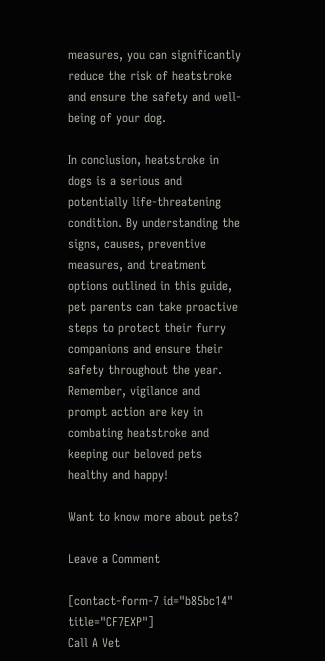measures, you can significantly reduce the risk of heatstroke and ensure the safety and well-being of your dog.

In conclusion, heatstroke in dogs is a serious and potentially life-threatening condition. By understanding the signs, causes, preventive measures, and treatment options outlined in this guide, pet parents can take proactive steps to protect their furry companions and ensure their safety throughout the year. Remember, vigilance and prompt action are key in combating heatstroke and keeping our beloved pets healthy and happy!

Want to know more about pets?

Leave a Comment

[contact-form-7 id="b85bc14" title="CF7EXP"]
Call A Vet